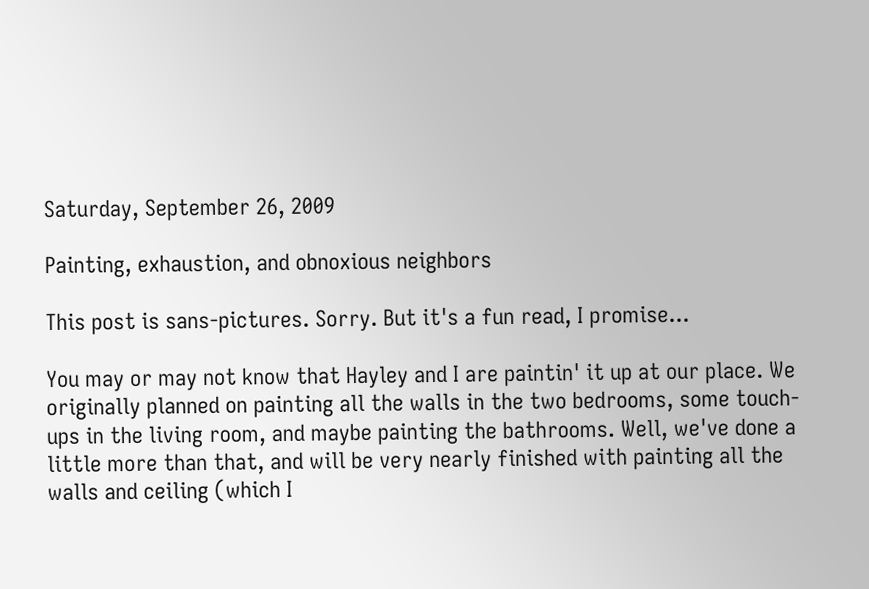Saturday, September 26, 2009

Painting, exhaustion, and obnoxious neighbors

This post is sans-pictures. Sorry. But it's a fun read, I promise...

You may or may not know that Hayley and I are paintin' it up at our place. We originally planned on painting all the walls in the two bedrooms, some touch-ups in the living room, and maybe painting the bathrooms. Well, we've done a little more than that, and will be very nearly finished with painting all the walls and ceiling (which I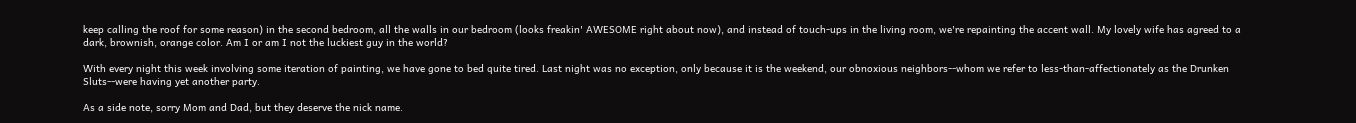keep calling the roof for some reason) in the second bedroom, all the walls in our bedroom (looks freakin' AWESOME right about now), and instead of touch-ups in the living room, we're repainting the accent wall. My lovely wife has agreed to a dark, brownish, orange color. Am I or am I not the luckiest guy in the world?

With every night this week involving some iteration of painting, we have gone to bed quite tired. Last night was no exception, only because it is the weekend, our obnoxious neighbors--whom we refer to less-than-affectionately as the Drunken Sluts--were having yet another party.

As a side note, sorry Mom and Dad, but they deserve the nick name.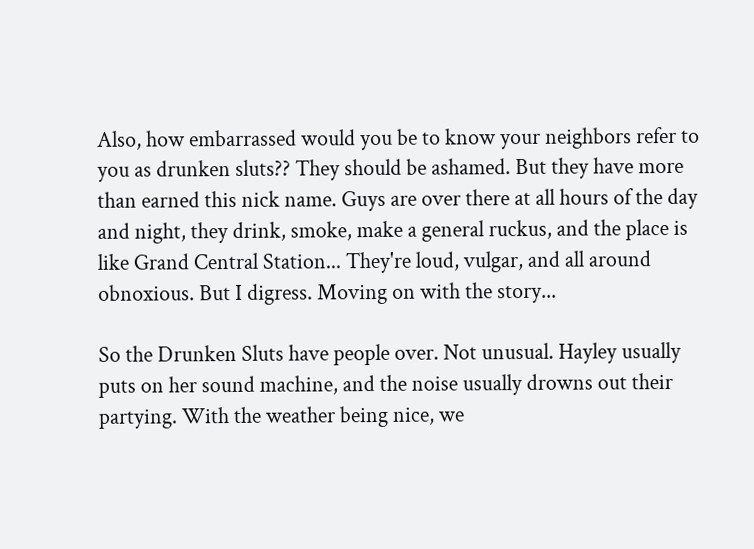Also, how embarrassed would you be to know your neighbors refer to you as drunken sluts?? They should be ashamed. But they have more than earned this nick name. Guys are over there at all hours of the day and night, they drink, smoke, make a general ruckus, and the place is like Grand Central Station... They're loud, vulgar, and all around obnoxious. But I digress. Moving on with the story...

So the Drunken Sluts have people over. Not unusual. Hayley usually puts on her sound machine, and the noise usually drowns out their partying. With the weather being nice, we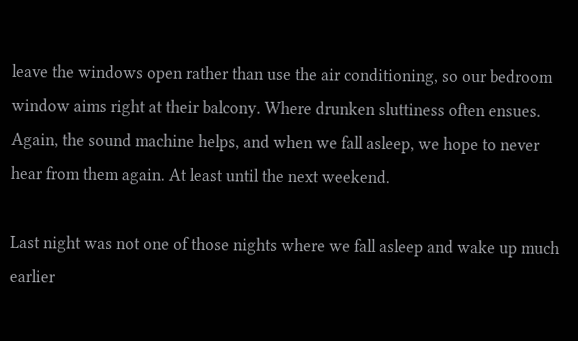leave the windows open rather than use the air conditioning, so our bedroom window aims right at their balcony. Where drunken sluttiness often ensues. Again, the sound machine helps, and when we fall asleep, we hope to never hear from them again. At least until the next weekend.

Last night was not one of those nights where we fall asleep and wake up much earlier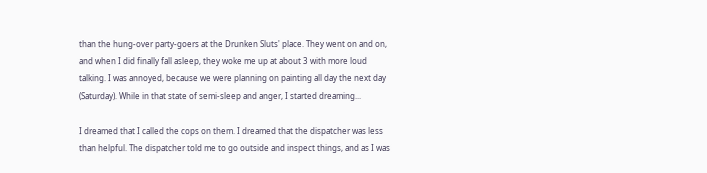than the hung-over party-goers at the Drunken Sluts' place. They went on and on, and when I did finally fall asleep, they woke me up at about 3 with more loud talking. I was annoyed, because we were planning on painting all day the next day (Saturday). While in that state of semi-sleep and anger, I started dreaming...

I dreamed that I called the cops on them. I dreamed that the dispatcher was less than helpful. The dispatcher told me to go outside and inspect things, and as I was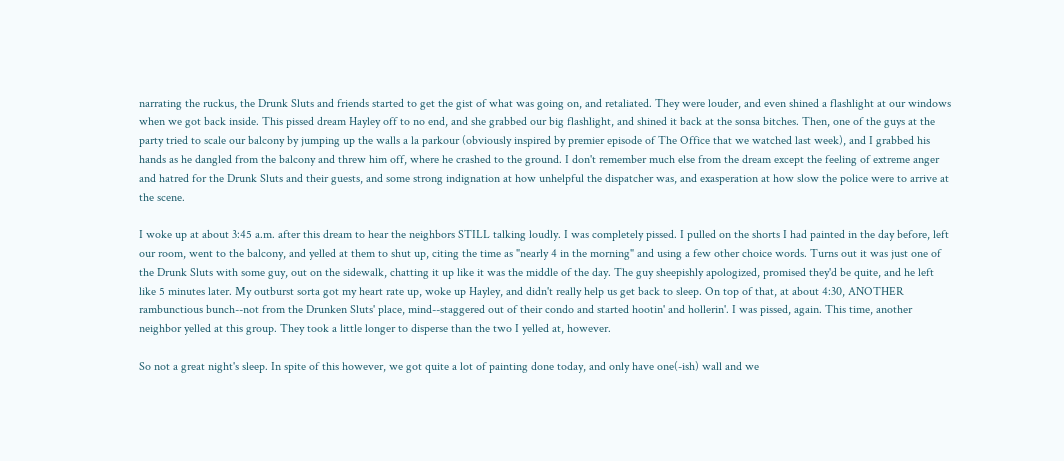narrating the ruckus, the Drunk Sluts and friends started to get the gist of what was going on, and retaliated. They were louder, and even shined a flashlight at our windows when we got back inside. This pissed dream Hayley off to no end, and she grabbed our big flashlight, and shined it back at the sonsa bitches. Then, one of the guys at the party tried to scale our balcony by jumping up the walls a la parkour (obviously inspired by premier episode of The Office that we watched last week), and I grabbed his hands as he dangled from the balcony and threw him off, where he crashed to the ground. I don't remember much else from the dream except the feeling of extreme anger and hatred for the Drunk Sluts and their guests, and some strong indignation at how unhelpful the dispatcher was, and exasperation at how slow the police were to arrive at the scene.

I woke up at about 3:45 a.m. after this dream to hear the neighbors STILL talking loudly. I was completely pissed. I pulled on the shorts I had painted in the day before, left our room, went to the balcony, and yelled at them to shut up, citing the time as "nearly 4 in the morning" and using a few other choice words. Turns out it was just one of the Drunk Sluts with some guy, out on the sidewalk, chatting it up like it was the middle of the day. The guy sheepishly apologized, promised they'd be quite, and he left like 5 minutes later. My outburst sorta got my heart rate up, woke up Hayley, and didn't really help us get back to sleep. On top of that, at about 4:30, ANOTHER rambunctious bunch--not from the Drunken Sluts' place, mind--staggered out of their condo and started hootin' and hollerin'. I was pissed, again. This time, another neighbor yelled at this group. They took a little longer to disperse than the two I yelled at, however.

So not a great night's sleep. In spite of this however, we got quite a lot of painting done today, and only have one(-ish) wall and we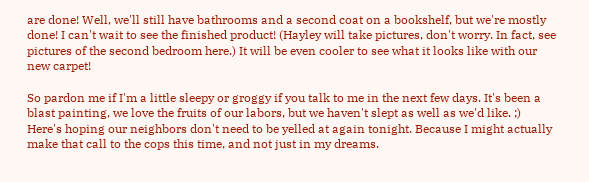are done! Well, we'll still have bathrooms and a second coat on a bookshelf, but we're mostly done! I can't wait to see the finished product! (Hayley will take pictures, don't worry. In fact, see pictures of the second bedroom here.) It will be even cooler to see what it looks like with our new carpet!

So pardon me if I'm a little sleepy or groggy if you talk to me in the next few days. It's been a blast painting, we love the fruits of our labors, but we haven't slept as well as we'd like. ;) Here's hoping our neighbors don't need to be yelled at again tonight. Because I might actually make that call to the cops this time, and not just in my dreams.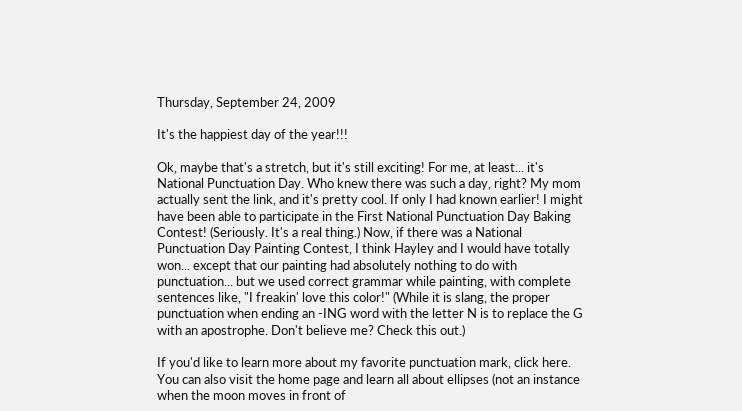Thursday, September 24, 2009

It's the happiest day of the year!!!

Ok, maybe that's a stretch, but it's still exciting! For me, at least... it's National Punctuation Day. Who knew there was such a day, right? My mom actually sent the link, and it's pretty cool. If only I had known earlier! I might have been able to participate in the First National Punctuation Day Baking Contest! (Seriously. It's a real thing.) Now, if there was a National Punctuation Day Painting Contest, I think Hayley and I would have totally won... except that our painting had absolutely nothing to do with punctuation... but we used correct grammar while painting, with complete sentences like, "I freakin' love this color!" (While it is slang, the proper punctuation when ending an -ING word with the letter N is to replace the G with an apostrophe. Don't believe me? Check this out.)

If you'd like to learn more about my favorite punctuation mark, click here. You can also visit the home page and learn all about ellipses (not an instance when the moon moves in front of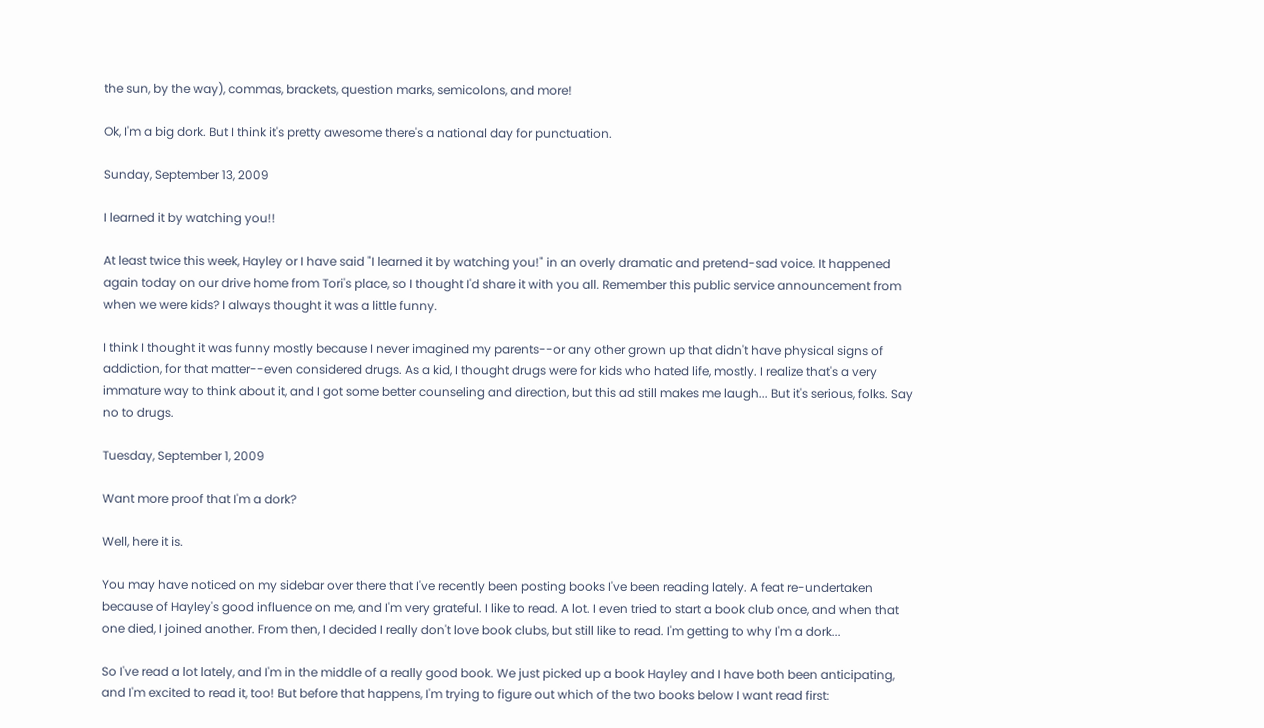the sun, by the way), commas, brackets, question marks, semicolons, and more!

Ok, I'm a big dork. But I think it's pretty awesome there's a national day for punctuation.

Sunday, September 13, 2009

I learned it by watching you!!

At least twice this week, Hayley or I have said "I learned it by watching you!" in an overly dramatic and pretend-sad voice. It happened again today on our drive home from Tori's place, so I thought I'd share it with you all. Remember this public service announcement from when we were kids? I always thought it was a little funny.

I think I thought it was funny mostly because I never imagined my parents--or any other grown up that didn't have physical signs of addiction, for that matter--even considered drugs. As a kid, I thought drugs were for kids who hated life, mostly. I realize that's a very immature way to think about it, and I got some better counseling and direction, but this ad still makes me laugh... But it's serious, folks. Say no to drugs.

Tuesday, September 1, 2009

Want more proof that I'm a dork?

Well, here it is.

You may have noticed on my sidebar over there that I've recently been posting books I've been reading lately. A feat re-undertaken because of Hayley's good influence on me, and I'm very grateful. I like to read. A lot. I even tried to start a book club once, and when that one died, I joined another. From then, I decided I really don't love book clubs, but still like to read. I'm getting to why I'm a dork...

So I've read a lot lately, and I'm in the middle of a really good book. We just picked up a book Hayley and I have both been anticipating, and I'm excited to read it, too! But before that happens, I'm trying to figure out which of the two books below I want read first: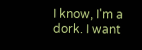I know, I'm a dork. I want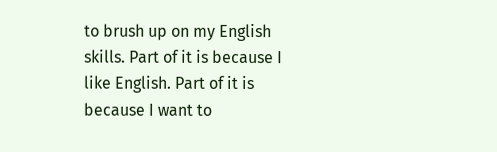to brush up on my English skills. Part of it is because I like English. Part of it is because I want to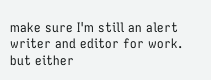make sure I'm still an alert writer and editor for work. but either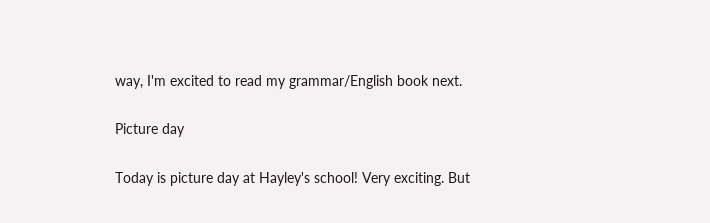way, I'm excited to read my grammar/English book next.

Picture day

Today is picture day at Hayley's school! Very exciting. But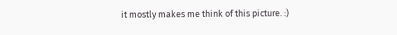it mostly makes me think of this picture. :)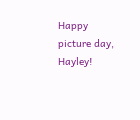Happy picture day, Hayley!